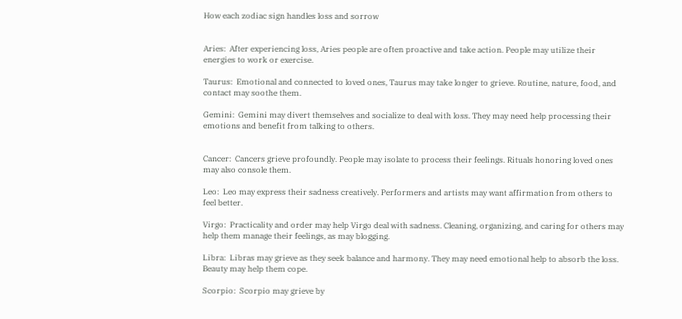How each zodiac sign handles loss and sorrow


Aries:  After experiencing loss, Aries people are often proactive and take action. People may utilize their energies to work or exercise.

Taurus:  Emotional and connected to loved ones, Taurus may take longer to grieve. Routine, nature, food, and contact may soothe them.

Gemini:  Gemini may divert themselves and socialize to deal with loss. They may need help processing their emotions and benefit from talking to others.


Cancer:  Cancers grieve profoundly. People may isolate to process their feelings. Rituals honoring loved ones may also console them.

Leo:  Leo may express their sadness creatively. Performers and artists may want affirmation from others to feel better.

Virgo:  Practicality and order may help Virgo deal with sadness. Cleaning, organizing, and caring for others may help them manage their feelings, as may blogging.

Libra:  Libras may grieve as they seek balance and harmony. They may need emotional help to absorb the loss. Beauty may help them cope.

Scorpio:  Scorpio may grieve by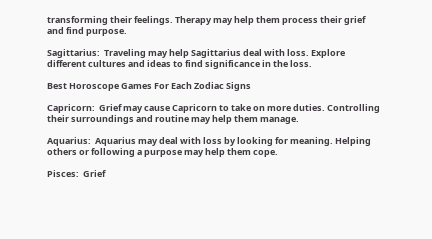transforming their feelings. Therapy may help them process their grief and find purpose.

Sagittarius:  Traveling may help Sagittarius deal with loss. Explore different cultures and ideas to find significance in the loss.

Best Horoscope Games For Each Zodiac Signs

Capricorn:  Grief may cause Capricorn to take on more duties. Controlling their surroundings and routine may help them manage.

Aquarius:  Aquarius may deal with loss by looking for meaning. Helping others or following a purpose may help them cope.

Pisces:  Grief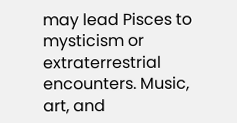may lead Pisces to mysticism or extraterrestrial encounters. Music, art, and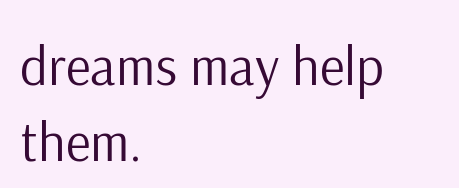dreams may help them.